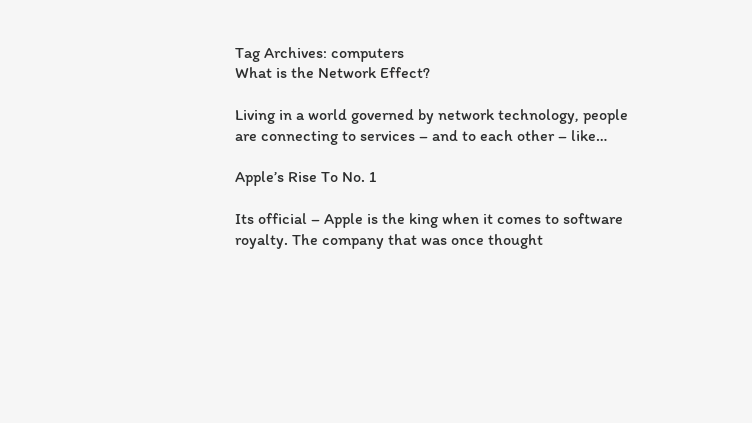Tag Archives: computers
What is the Network Effect?

Living in a world governed by network technology, people are connecting to services – and to each other – like…

Apple’s Rise To No. 1

Its official – Apple is the king when it comes to software royalty. The company that was once thought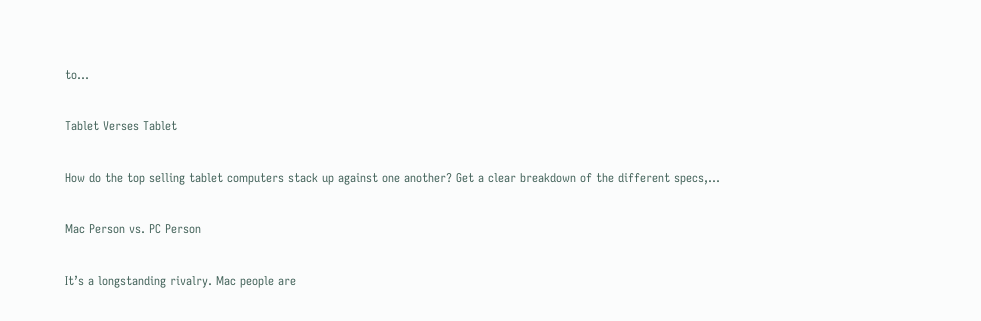to…

Tablet Verses Tablet

How do the top selling tablet computers stack up against one another? Get a clear breakdown of the different specs,…

Mac Person vs. PC Person

It’s a longstanding rivalry. Mac people are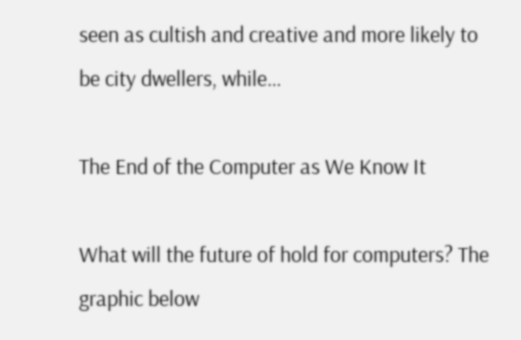seen as cultish and creative and more likely to be city dwellers, while…

The End of the Computer as We Know It

What will the future of hold for computers? The graphic below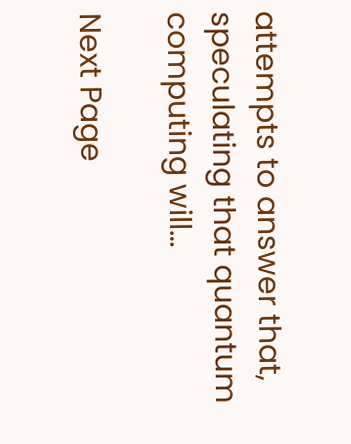attempts to answer that, speculating that quantum computing will…

Next Page